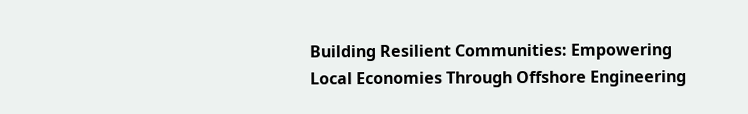Building Resilient Communities: Empowering Local Economies Through Offshore Engineering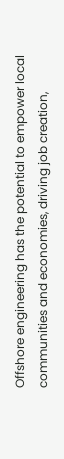Offshore engineering has the potential to empower local communities and economies, driving job creation,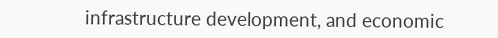infrastructure development, and economic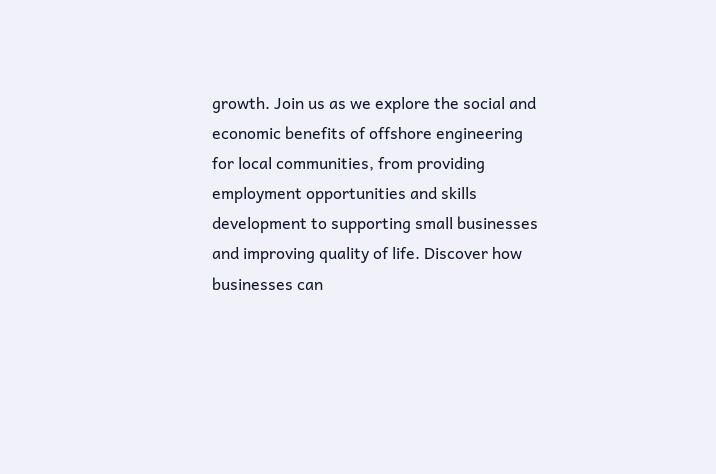growth. Join us as we explore the social and economic benefits of offshore engineering for local communities, from providing employment opportunities and skills development to supporting small businesses and improving quality of life. Discover how businesses can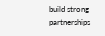build strong partnerships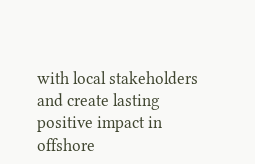with local stakeholders and create lasting positive impact in offshore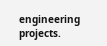engineering projects.